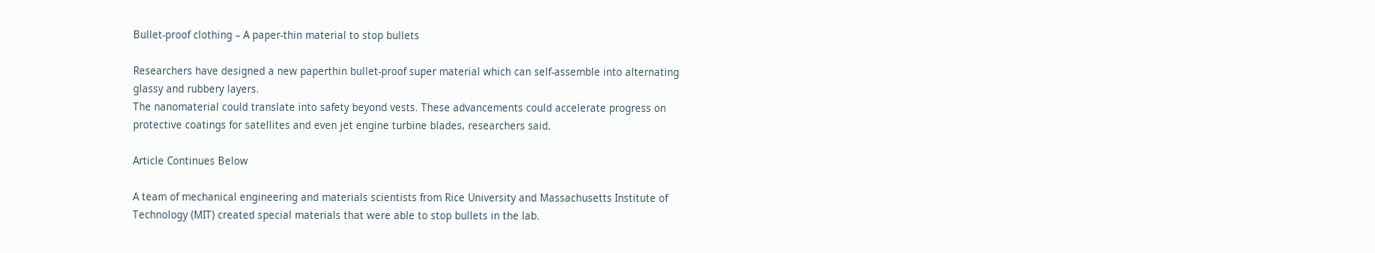Bullet-proof clothing – A paper-thin material to stop bullets

Researchers have designed a new paperthin bullet-proof super material which can self-assemble into alternating glassy and rubbery layers.
The nanomaterial could translate into safety beyond vests. These advancements could accelerate progress on protective coatings for satellites and even jet engine turbine blades, researchers said.

Article Continues Below

A team of mechanical engineering and materials scientists from Rice University and Massachusetts Institute of Technology (MIT) created special materials that were able to stop bullets in the lab.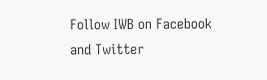Follow IWB on Facebook and Twitter